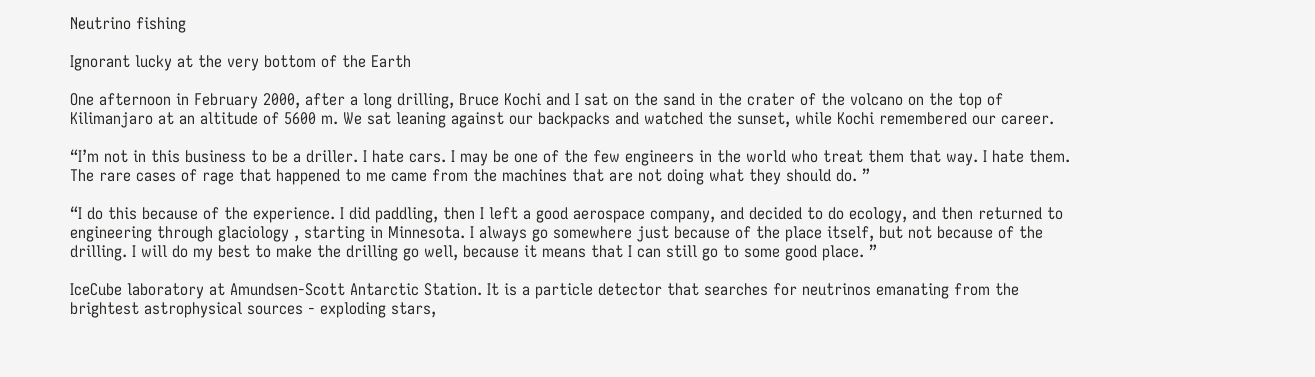Neutrino fishing

Ignorant lucky at the very bottom of the Earth

One afternoon in February 2000, after a long drilling, Bruce Kochi and I sat on the sand in the crater of the volcano on the top of Kilimanjaro at an altitude of 5600 m. We sat leaning against our backpacks and watched the sunset, while Kochi remembered our career.

“I’m not in this business to be a driller. I hate cars. I may be one of the few engineers in the world who treat them that way. I hate them. The rare cases of rage that happened to me came from the machines that are not doing what they should do. ”

“I do this because of the experience. I did paddling, then I left a good aerospace company, and decided to do ecology, and then returned to engineering through glaciology , starting in Minnesota. I always go somewhere just because of the place itself, but not because of the drilling. I will do my best to make the drilling go well, because it means that I can still go to some good place. ”

IceCube laboratory at Amundsen-Scott Antarctic Station. It is a particle detector that searches for neutrinos emanating from the brightest astrophysical sources - exploding stars,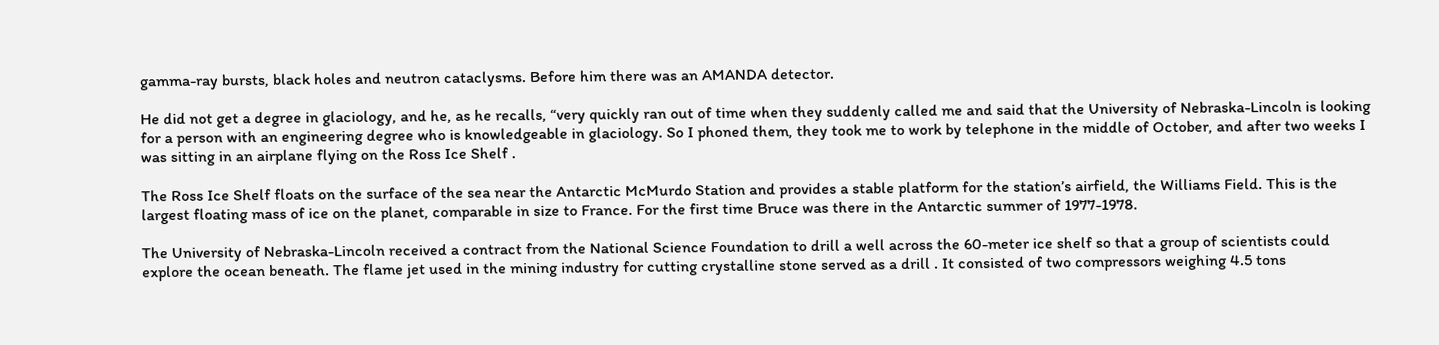gamma-ray bursts, black holes and neutron cataclysms. Before him there was an AMANDA detector.

He did not get a degree in glaciology, and he, as he recalls, “very quickly ran out of time when they suddenly called me and said that the University of Nebraska-Lincoln is looking for a person with an engineering degree who is knowledgeable in glaciology. So I phoned them, they took me to work by telephone in the middle of October, and after two weeks I was sitting in an airplane flying on the Ross Ice Shelf .

The Ross Ice Shelf floats on the surface of the sea near the Antarctic McMurdo Station and provides a stable platform for the station’s airfield, the Williams Field. This is the largest floating mass of ice on the planet, comparable in size to France. For the first time Bruce was there in the Antarctic summer of 1977-1978.

The University of Nebraska-Lincoln received a contract from the National Science Foundation to drill a well across the 60-meter ice shelf so that a group of scientists could explore the ocean beneath. The flame jet used in the mining industry for cutting crystalline stone served as a drill . It consisted of two compressors weighing 4.5 tons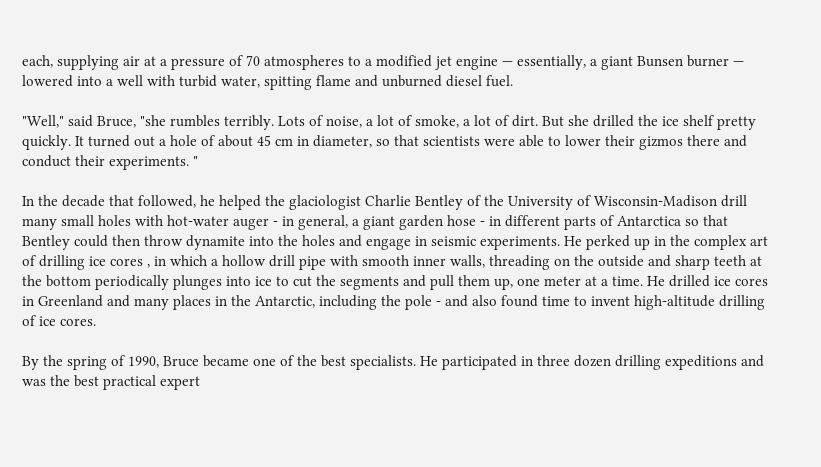each, supplying air at a pressure of 70 atmospheres to a modified jet engine — essentially, a giant Bunsen burner — lowered into a well with turbid water, spitting flame and unburned diesel fuel.

"Well," said Bruce, "she rumbles terribly. Lots of noise, a lot of smoke, a lot of dirt. But she drilled the ice shelf pretty quickly. It turned out a hole of about 45 cm in diameter, so that scientists were able to lower their gizmos there and conduct their experiments. "

In the decade that followed, he helped the glaciologist Charlie Bentley of the University of Wisconsin-Madison drill many small holes with hot-water auger - in general, a giant garden hose - in different parts of Antarctica so that Bentley could then throw dynamite into the holes and engage in seismic experiments. He perked up in the complex art of drilling ice cores , in which a hollow drill pipe with smooth inner walls, threading on the outside and sharp teeth at the bottom periodically plunges into ice to cut the segments and pull them up, one meter at a time. He drilled ice cores in Greenland and many places in the Antarctic, including the pole - and also found time to invent high-altitude drilling of ice cores.

By the spring of 1990, Bruce became one of the best specialists. He participated in three dozen drilling expeditions and was the best practical expert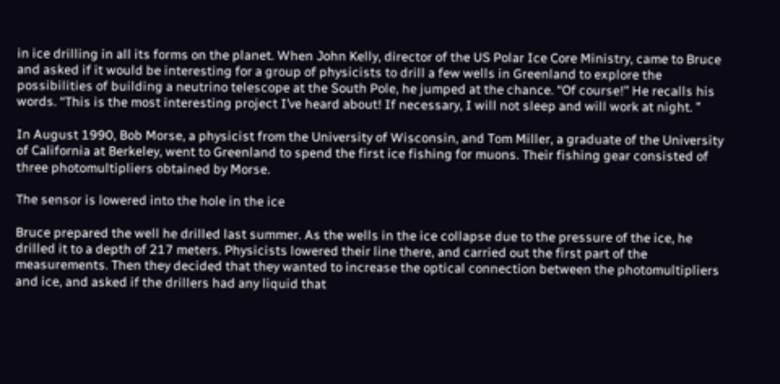in ice drilling in all its forms on the planet. When John Kelly, director of the US Polar Ice Core Ministry, came to Bruce and asked if it would be interesting for a group of physicists to drill a few wells in Greenland to explore the possibilities of building a neutrino telescope at the South Pole, he jumped at the chance. “Of course!” He recalls his words. “This is the most interesting project I’ve heard about! If necessary, I will not sleep and will work at night. ”

In August 1990, Bob Morse, a physicist from the University of Wisconsin, and Tom Miller, a graduate of the University of California at Berkeley, went to Greenland to spend the first ice fishing for muons. Their fishing gear consisted of three photomultipliers obtained by Morse.

The sensor is lowered into the hole in the ice

Bruce prepared the well he drilled last summer. As the wells in the ice collapse due to the pressure of the ice, he drilled it to a depth of 217 meters. Physicists lowered their line there, and carried out the first part of the measurements. Then they decided that they wanted to increase the optical connection between the photomultipliers and ice, and asked if the drillers had any liquid that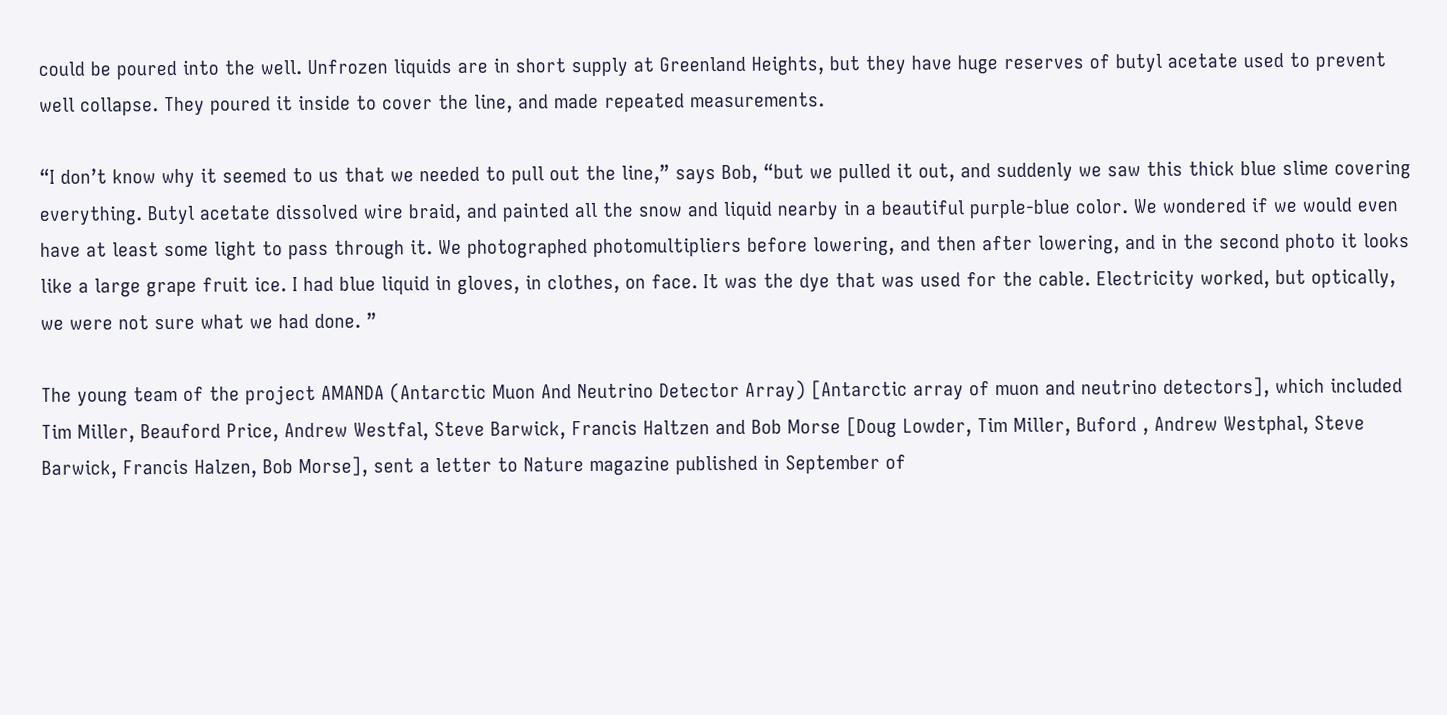could be poured into the well. Unfrozen liquids are in short supply at Greenland Heights, but they have huge reserves of butyl acetate used to prevent well collapse. They poured it inside to cover the line, and made repeated measurements.

“I don’t know why it seemed to us that we needed to pull out the line,” says Bob, “but we pulled it out, and suddenly we saw this thick blue slime covering everything. Butyl acetate dissolved wire braid, and painted all the snow and liquid nearby in a beautiful purple-blue color. We wondered if we would even have at least some light to pass through it. We photographed photomultipliers before lowering, and then after lowering, and in the second photo it looks like a large grape fruit ice. I had blue liquid in gloves, in clothes, on face. It was the dye that was used for the cable. Electricity worked, but optically, we were not sure what we had done. ”

The young team of the project AMANDA (Antarctic Muon And Neutrino Detector Array) [Antarctic array of muon and neutrino detectors], which included Tim Miller, Beauford Price, Andrew Westfal, Steve Barwick, Francis Haltzen and Bob Morse [Doug Lowder, Tim Miller, Buford , Andrew Westphal, Steve Barwick, Francis Halzen, Bob Morse], sent a letter to Nature magazine published in September of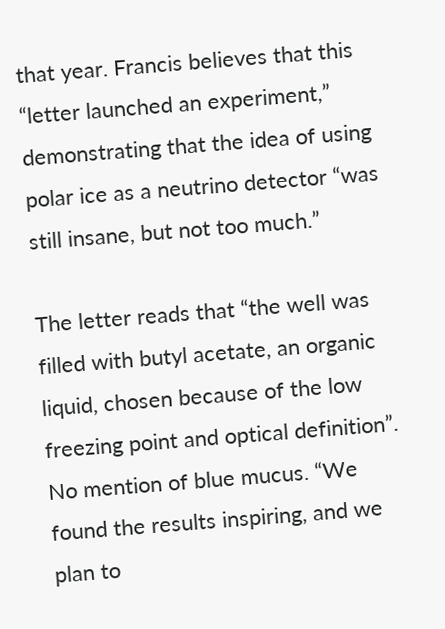that year. Francis believes that this “letter launched an experiment,” demonstrating that the idea of using polar ice as a neutrino detector “was still insane, but not too much.”

The letter reads that “the well was filled with butyl acetate, an organic liquid, chosen because of the low freezing point and optical definition”. No mention of blue mucus. “We found the results inspiring, and we plan to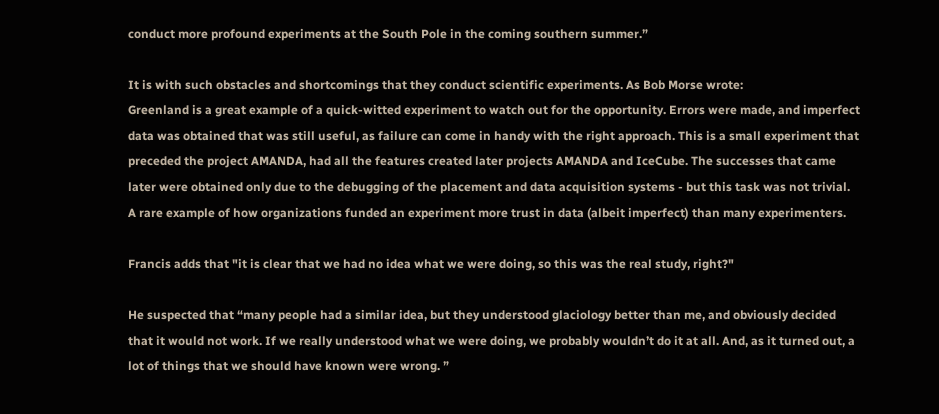conduct more profound experiments at the South Pole in the coming southern summer.”

It is with such obstacles and shortcomings that they conduct scientific experiments. As Bob Morse wrote:
Greenland is a great example of a quick-witted experiment to watch out for the opportunity. Errors were made, and imperfect data was obtained that was still useful, as failure can come in handy with the right approach. This is a small experiment that preceded the project AMANDA, had all the features created later projects AMANDA and IceCube. The successes that came later were obtained only due to the debugging of the placement and data acquisition systems - but this task was not trivial. A rare example of how organizations funded an experiment more trust in data (albeit imperfect) than many experimenters.

Francis adds that "it is clear that we had no idea what we were doing, so this was the real study, right?"

He suspected that “many people had a similar idea, but they understood glaciology better than me, and obviously decided that it would not work. If we really understood what we were doing, we probably wouldn’t do it at all. And, as it turned out, a lot of things that we should have known were wrong. ”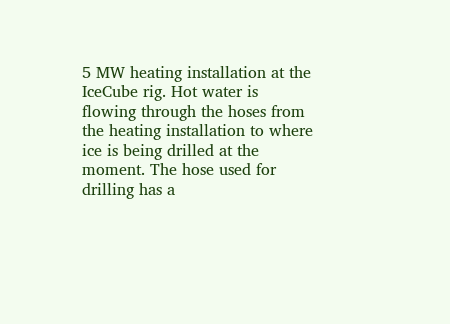5 MW heating installation at the IceCube rig. Hot water is flowing through the hoses from the heating installation to where ice is being drilled at the moment. The hose used for drilling has a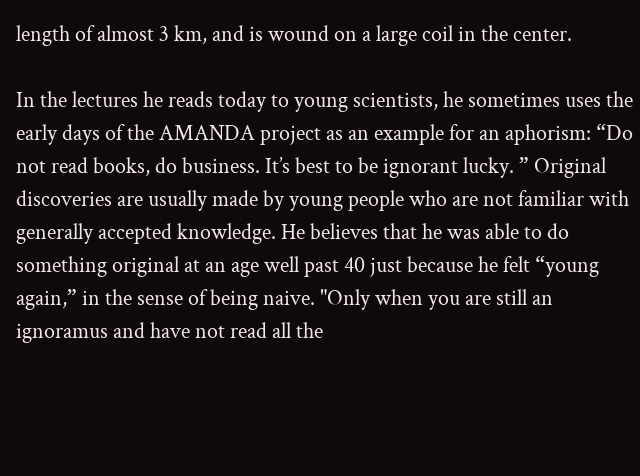length of almost 3 km, and is wound on a large coil in the center.

In the lectures he reads today to young scientists, he sometimes uses the early days of the AMANDA project as an example for an aphorism: “Do not read books, do business. It’s best to be ignorant lucky. ” Original discoveries are usually made by young people who are not familiar with generally accepted knowledge. He believes that he was able to do something original at an age well past 40 just because he felt “young again,” in the sense of being naive. "Only when you are still an ignoramus and have not read all the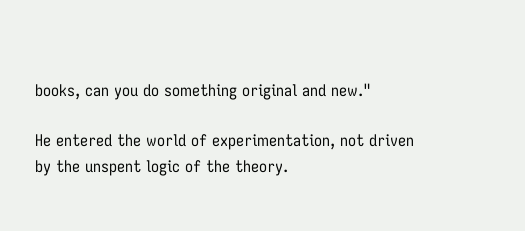books, can you do something original and new."

He entered the world of experimentation, not driven by the unspent logic of the theory.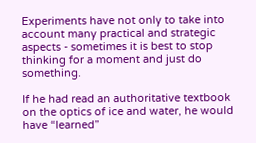Experiments have not only to take into account many practical and strategic aspects - sometimes it is best to stop thinking for a moment and just do something.

If he had read an authoritative textbook on the optics of ice and water, he would have “learned”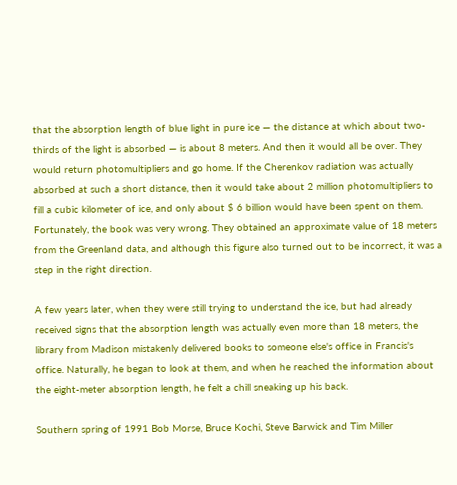that the absorption length of blue light in pure ice — the distance at which about two-thirds of the light is absorbed — is about 8 meters. And then it would all be over. They would return photomultipliers and go home. If the Cherenkov radiation was actually absorbed at such a short distance, then it would take about 2 million photomultipliers to fill a cubic kilometer of ice, and only about $ 6 billion would have been spent on them. Fortunately, the book was very wrong. They obtained an approximate value of 18 meters from the Greenland data, and although this figure also turned out to be incorrect, it was a step in the right direction.

A few years later, when they were still trying to understand the ice, but had already received signs that the absorption length was actually even more than 18 meters, the library from Madison mistakenly delivered books to someone else's office in Francis's office. Naturally, he began to look at them, and when he reached the information about the eight-meter absorption length, he felt a chill sneaking up his back.

Southern spring of 1991 Bob Morse, Bruce Kochi, Steve Barwick and Tim Miller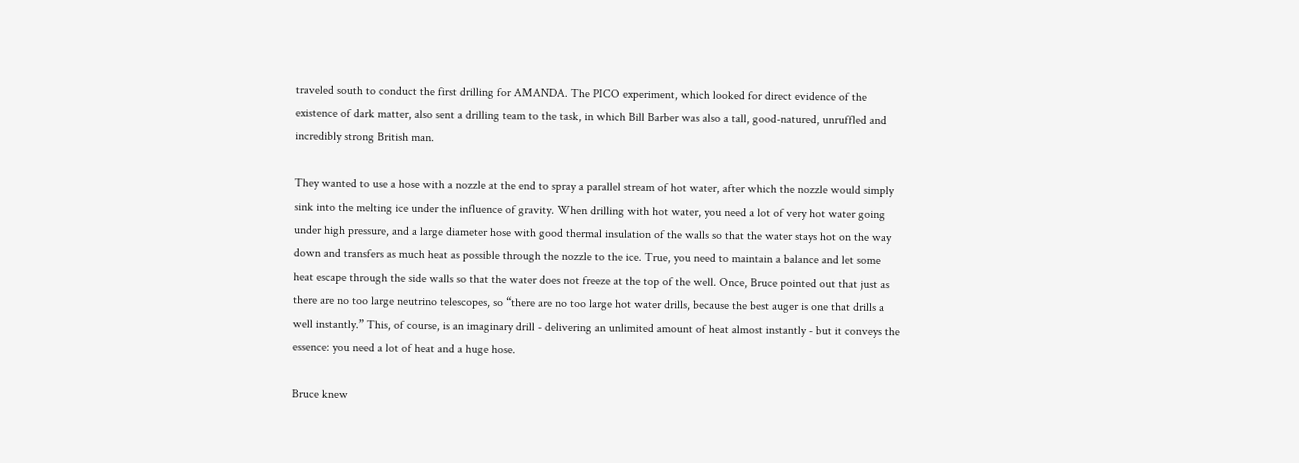traveled south to conduct the first drilling for AMANDA. The PICO experiment, which looked for direct evidence of the existence of dark matter, also sent a drilling team to the task, in which Bill Barber was also a tall, good-natured, unruffled and incredibly strong British man.

They wanted to use a hose with a nozzle at the end to spray a parallel stream of hot water, after which the nozzle would simply sink into the melting ice under the influence of gravity. When drilling with hot water, you need a lot of very hot water going under high pressure, and a large diameter hose with good thermal insulation of the walls so that the water stays hot on the way down and transfers as much heat as possible through the nozzle to the ice. True, you need to maintain a balance and let some heat escape through the side walls so that the water does not freeze at the top of the well. Once, Bruce pointed out that just as there are no too large neutrino telescopes, so “there are no too large hot water drills, because the best auger is one that drills a well instantly.” This, of course, is an imaginary drill - delivering an unlimited amount of heat almost instantly - but it conveys the essence: you need a lot of heat and a huge hose.

Bruce knew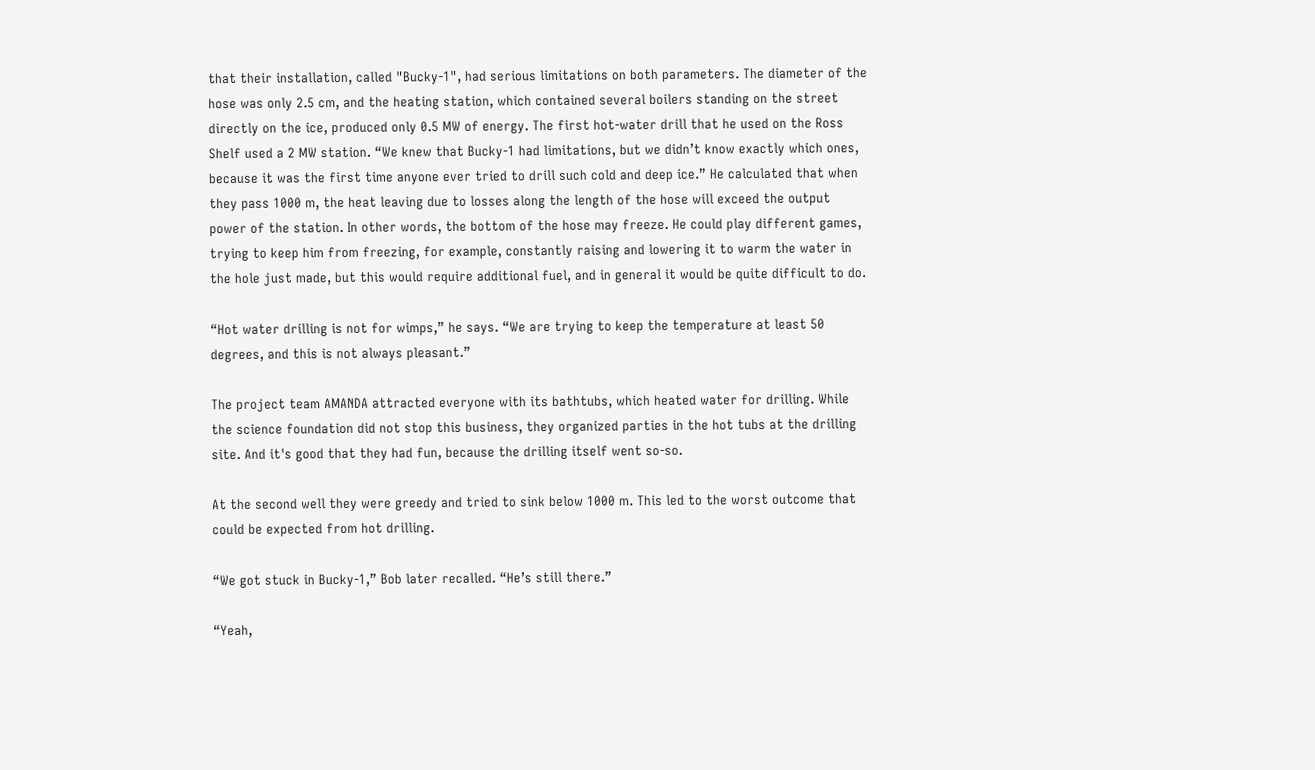that their installation, called "Bucky-1", had serious limitations on both parameters. The diameter of the hose was only 2.5 cm, and the heating station, which contained several boilers standing on the street directly on the ice, produced only 0.5 MW of energy. The first hot-water drill that he used on the Ross Shelf used a 2 MW station. “We knew that Bucky-1 had limitations, but we didn’t know exactly which ones, because it was the first time anyone ever tried to drill such cold and deep ice.” He calculated that when they pass 1000 m, the heat leaving due to losses along the length of the hose will exceed the output power of the station. In other words, the bottom of the hose may freeze. He could play different games, trying to keep him from freezing, for example, constantly raising and lowering it to warm the water in the hole just made, but this would require additional fuel, and in general it would be quite difficult to do.

“Hot water drilling is not for wimps,” he says. “We are trying to keep the temperature at least 50 degrees, and this is not always pleasant.”

The project team AMANDA attracted everyone with its bathtubs, which heated water for drilling. While the science foundation did not stop this business, they organized parties in the hot tubs at the drilling site. And it's good that they had fun, because the drilling itself went so-so.

At the second well they were greedy and tried to sink below 1000 m. This led to the worst outcome that could be expected from hot drilling.

“We got stuck in Bucky-1,” Bob later recalled. “He’s still there.”

“Yeah,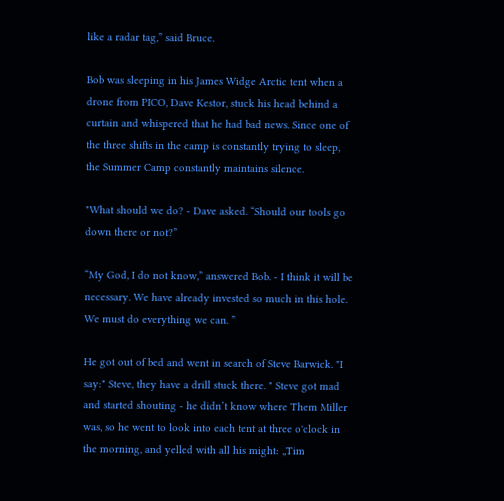like a radar tag,” said Bruce.

Bob was sleeping in his James Widge Arctic tent when a drone from PICO, Dave Kestor, stuck his head behind a curtain and whispered that he had bad news. Since one of the three shifts in the camp is constantly trying to sleep, the Summer Camp constantly maintains silence.

"What should we do? - Dave asked. “Should our tools go down there or not?”

“My God, I do not know,” answered Bob. - I think it will be necessary. We have already invested so much in this hole. We must do everything we can. ”

He got out of bed and went in search of Steve Barwick. "I say:" Steve, they have a drill stuck there. " Steve got mad and started shouting - he didn’t know where Them Miller was, so he went to look into each tent at three o'clock in the morning, and yelled with all his might: „Tim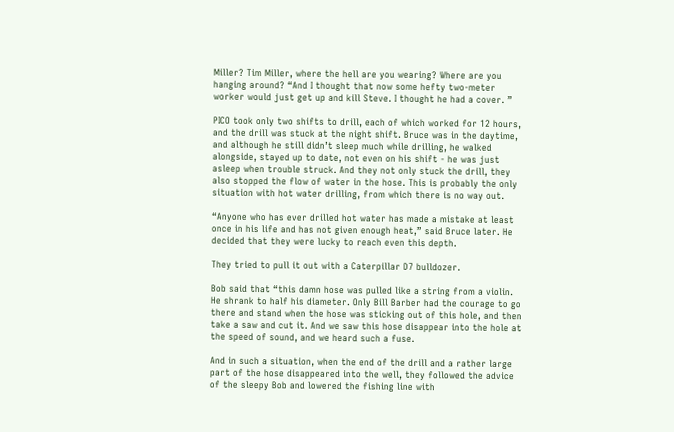Miller? Tim Miller, where the hell are you wearing? Where are you hanging around? “And I thought that now some hefty two-meter worker would just get up and kill Steve. I thought he had a cover. ”

PICO took only two shifts to drill, each of which worked for 12 hours, and the drill was stuck at the night shift. Bruce was in the daytime, and although he still didn’t sleep much while drilling, he walked alongside, stayed up to date, not even on his shift - he was just asleep when trouble struck. And they not only stuck the drill, they also stopped the flow of water in the hose. This is probably the only situation with hot water drilling, from which there is no way out.

“Anyone who has ever drilled hot water has made a mistake at least once in his life and has not given enough heat,” said Bruce later. He decided that they were lucky to reach even this depth.

They tried to pull it out with a Caterpillar D7 bulldozer.

Bob said that “this damn hose was pulled like a string from a violin. He shrank to half his diameter. Only Bill Barber had the courage to go there and stand when the hose was sticking out of this hole, and then take a saw and cut it. And we saw this hose disappear into the hole at the speed of sound, and we heard such a fuse.

And in such a situation, when the end of the drill and a rather large part of the hose disappeared into the well, they followed the advice of the sleepy Bob and lowered the fishing line with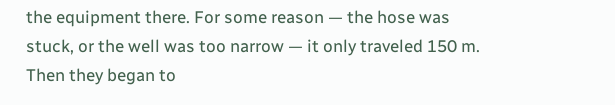the equipment there. For some reason — the hose was stuck, or the well was too narrow — it only traveled 150 m. Then they began to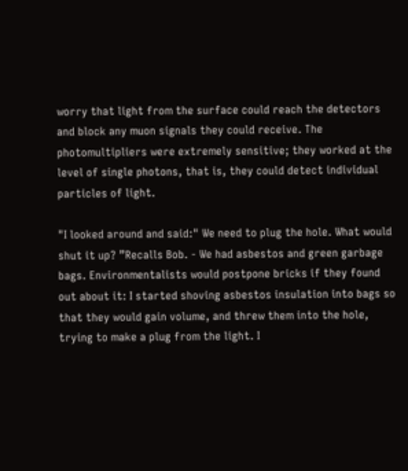worry that light from the surface could reach the detectors and block any muon signals they could receive. The photomultipliers were extremely sensitive; they worked at the level of single photons, that is, they could detect individual particles of light.

"I looked around and said:" We need to plug the hole. What would shut it up? ”Recalls Bob. - We had asbestos and green garbage bags. Environmentalists would postpone bricks if they found out about it: I started shoving asbestos insulation into bags so that they would gain volume, and threw them into the hole, trying to make a plug from the light. I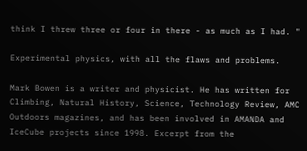think I threw three or four in there - as much as I had. "

Experimental physics, with all the flaws and problems.

Mark Bowen is a writer and physicist. He has written for Climbing, Natural History, Science, Technology Review, AMC Outdoors magazines, and has been involved in AMANDA and IceCube projects since 1998. Excerpt from the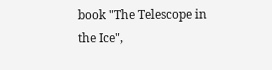book "The Telescope in the Ice",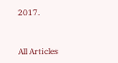2017.


All Articles